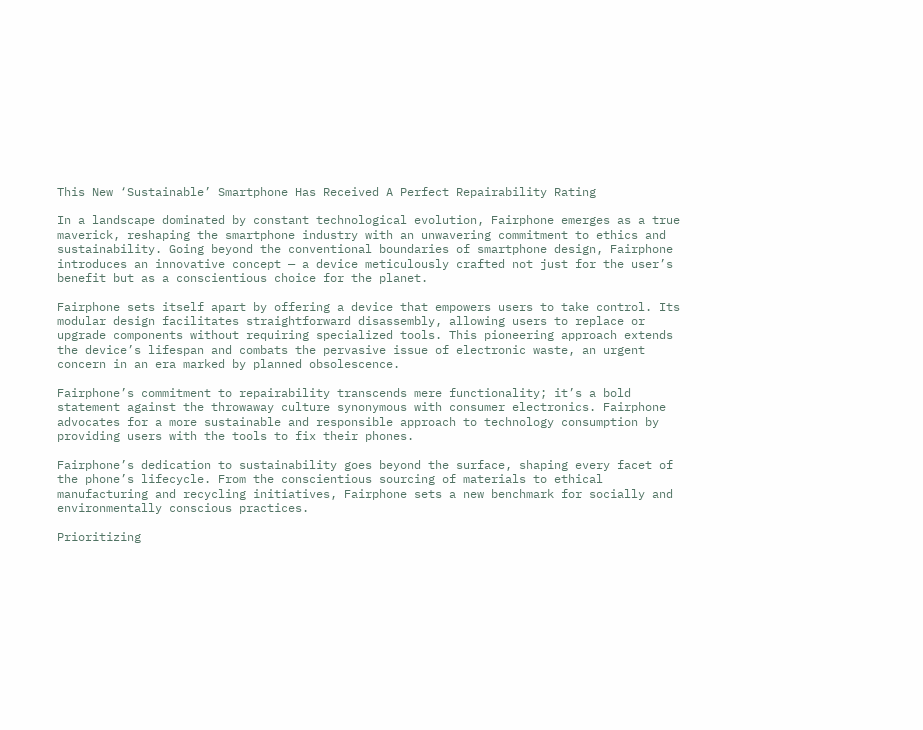This New ‘Sustainable’ Smartphone Has Received A Perfect Repairability Rating

In a landscape dominated by constant technological evolution, Fairphone emerges as a true maverick, reshaping the smartphone industry with an unwavering commitment to ethics and sustainability. Going beyond the conventional boundaries of smartphone design, Fairphone introduces an innovative concept — a device meticulously crafted not just for the user’s benefit but as a conscientious choice for the planet.

Fairphone sets itself apart by offering a device that empowers users to take control. Its modular design facilitates straightforward disassembly, allowing users to replace or upgrade components without requiring specialized tools. This pioneering approach extends the device’s lifespan and combats the pervasive issue of electronic waste, an urgent concern in an era marked by planned obsolescence.

Fairphone’s commitment to repairability transcends mere functionality; it’s a bold statement against the throwaway culture synonymous with consumer electronics. Fairphone advocates for a more sustainable and responsible approach to technology consumption by providing users with the tools to fix their phones.

Fairphone’s dedication to sustainability goes beyond the surface, shaping every facet of the phone’s lifecycle. From the conscientious sourcing of materials to ethical manufacturing and recycling initiatives, Fairphone sets a new benchmark for socially and environmentally conscious practices.

Prioritizing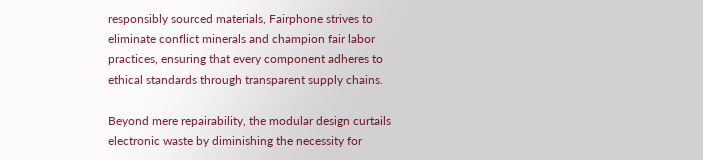responsibly sourced materials, Fairphone strives to eliminate conflict minerals and champion fair labor practices, ensuring that every component adheres to ethical standards through transparent supply chains.

Beyond mere repairability, the modular design curtails electronic waste by diminishing the necessity for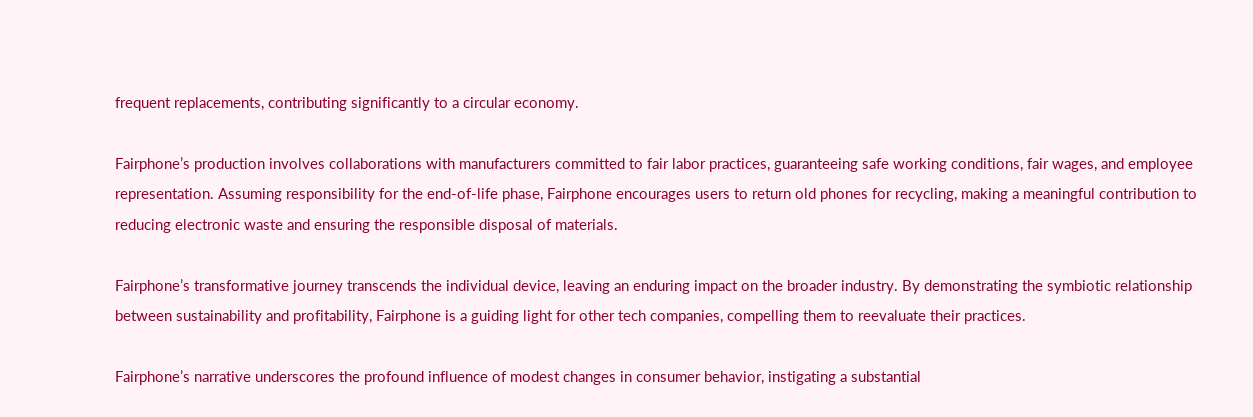frequent replacements, contributing significantly to a circular economy.

Fairphone’s production involves collaborations with manufacturers committed to fair labor practices, guaranteeing safe working conditions, fair wages, and employee representation. Assuming responsibility for the end-of-life phase, Fairphone encourages users to return old phones for recycling, making a meaningful contribution to reducing electronic waste and ensuring the responsible disposal of materials.

Fairphone’s transformative journey transcends the individual device, leaving an enduring impact on the broader industry. By demonstrating the symbiotic relationship between sustainability and profitability, Fairphone is a guiding light for other tech companies, compelling them to reevaluate their practices.

Fairphone’s narrative underscores the profound influence of modest changes in consumer behavior, instigating a substantial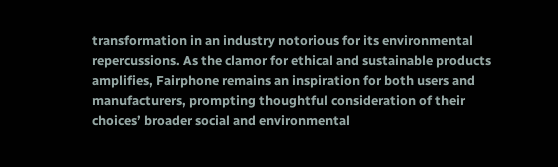transformation in an industry notorious for its environmental repercussions. As the clamor for ethical and sustainable products amplifies, Fairphone remains an inspiration for both users and manufacturers, prompting thoughtful consideration of their choices’ broader social and environmental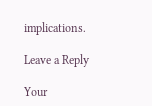implications.

Leave a Reply

Your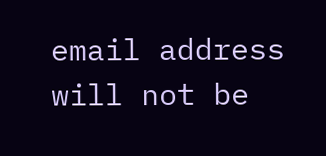email address will not be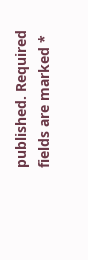published. Required fields are marked *